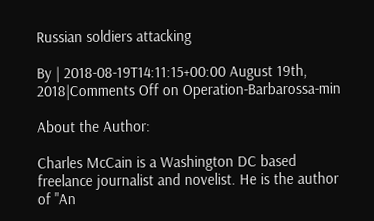Russian soldiers attacking

By | 2018-08-19T14:11:15+00:00 August 19th, 2018|Comments Off on Operation-Barbarossa-min

About the Author:

Charles McCain is a Washington DC based freelance journalist and novelist. He is the author of "An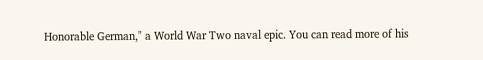Honorable German," a World War Two naval epic. You can read more of his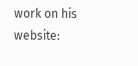work on his website: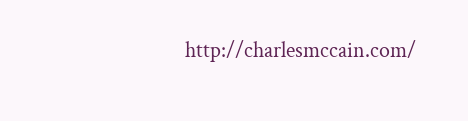http://charlesmccain.com/